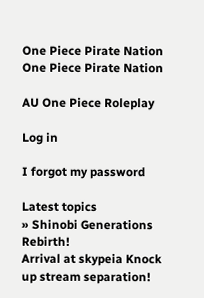One Piece Pirate Nation
One Piece Pirate Nation

AU One Piece Roleplay

Log in

I forgot my password

Latest topics
» Shinobi Generations Rebirth!
Arrival at skypeia Knock up stream separation!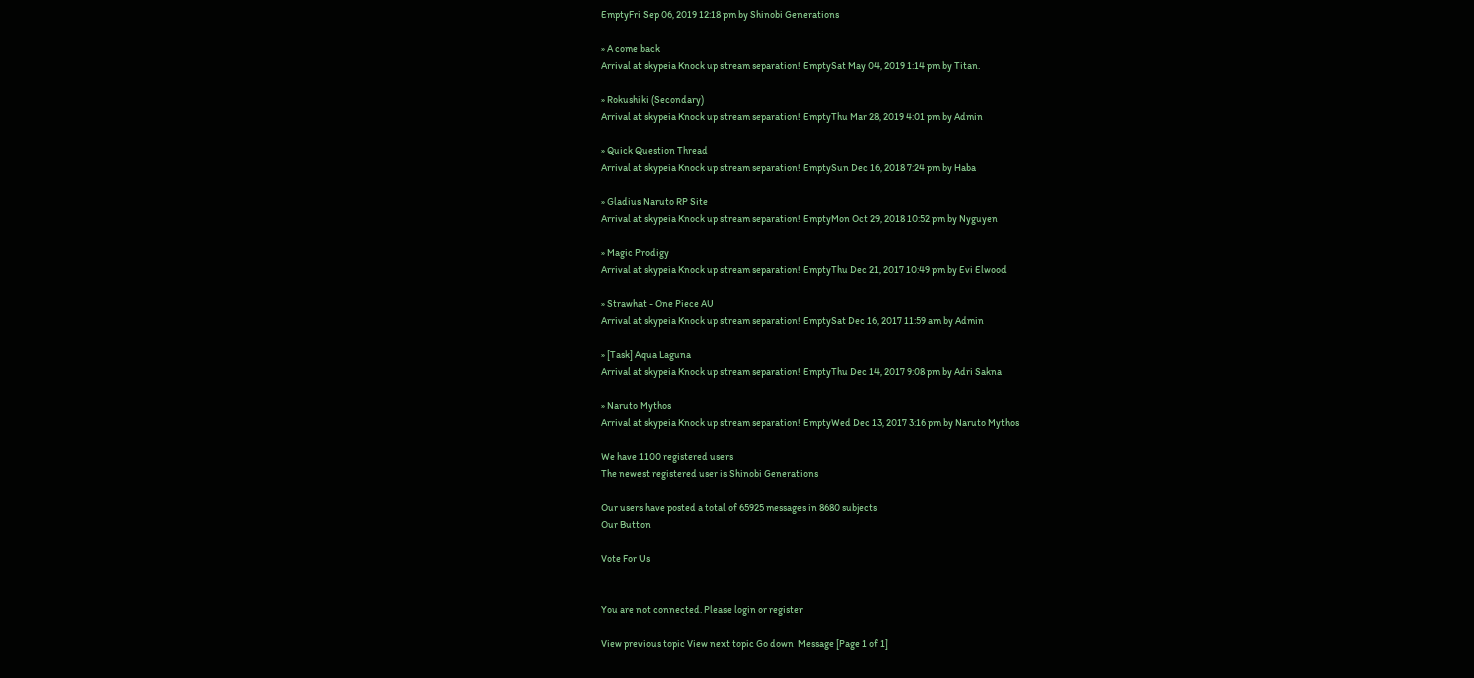EmptyFri Sep 06, 2019 12:18 pm by Shinobi Generations

» A come back
Arrival at skypeia Knock up stream separation! EmptySat May 04, 2019 1:14 pm by Titan.

» Rokushiki (Secondary)
Arrival at skypeia Knock up stream separation! EmptyThu Mar 28, 2019 4:01 pm by Admin

» Quick Question Thread
Arrival at skypeia Knock up stream separation! EmptySun Dec 16, 2018 7:24 pm by Haba

» Gladius Naruto RP Site
Arrival at skypeia Knock up stream separation! EmptyMon Oct 29, 2018 10:52 pm by Nyguyen

» Magic Prodigy
Arrival at skypeia Knock up stream separation! EmptyThu Dec 21, 2017 10:49 pm by Evi Elwood

» Strawhat - One Piece AU
Arrival at skypeia Knock up stream separation! EmptySat Dec 16, 2017 11:59 am by Admin

» [Task] Aqua Laguna
Arrival at skypeia Knock up stream separation! EmptyThu Dec 14, 2017 9:08 pm by Adri Sakna

» Naruto Mythos
Arrival at skypeia Knock up stream separation! EmptyWed Dec 13, 2017 3:16 pm by Naruto Mythos

We have 1100 registered users
The newest registered user is Shinobi Generations

Our users have posted a total of 65925 messages in 8680 subjects
Our Button

Vote For Us


You are not connected. Please login or register

View previous topic View next topic Go down  Message [Page 1 of 1]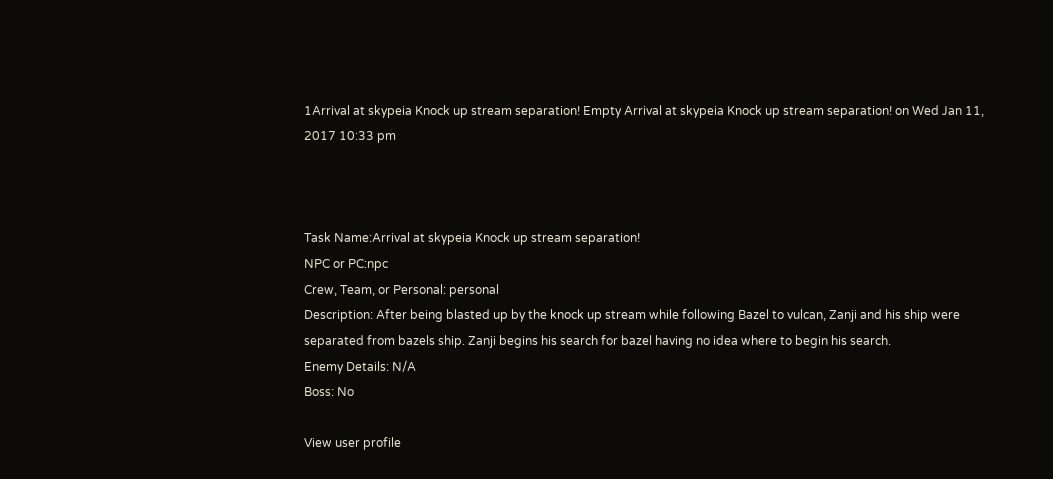1Arrival at skypeia Knock up stream separation! Empty Arrival at skypeia Knock up stream separation! on Wed Jan 11, 2017 10:33 pm



Task Name:Arrival at skypeia Knock up stream separation!
NPC or PC:npc
Crew, Team, or Personal: personal
Description: After being blasted up by the knock up stream while following Bazel to vulcan, Zanji and his ship were separated from bazels ship. Zanji begins his search for bazel having no idea where to begin his search.
Enemy Details: N/A
Boss: No

View user profile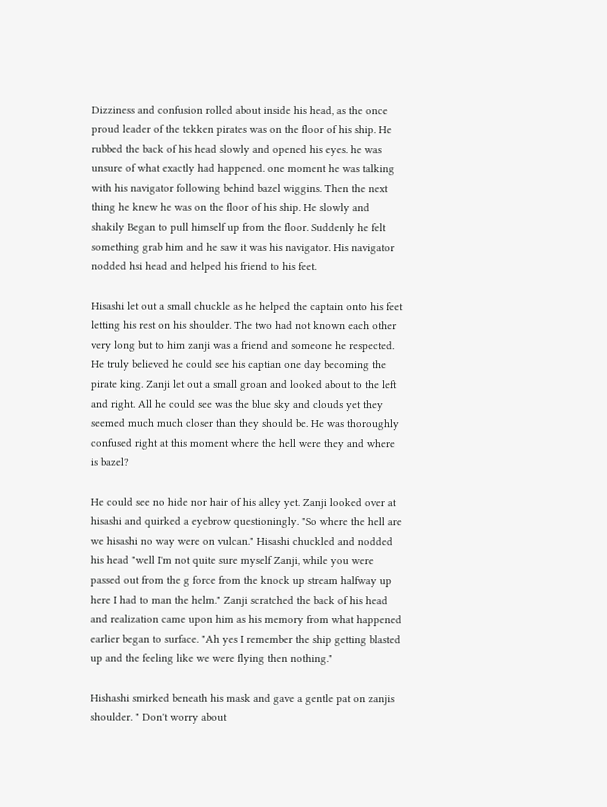Dizziness and confusion rolled about inside his head, as the once proud leader of the tekken pirates was on the floor of his ship. He rubbed the back of his head slowly and opened his eyes. he was unsure of what exactly had happened. one moment he was talking with his navigator following behind bazel wiggins. Then the next thing he knew he was on the floor of his ship. He slowly and shakily Began to pull himself up from the floor. Suddenly he felt something grab him and he saw it was his navigator. His navigator nodded hsi head and helped his friend to his feet.

Hisashi let out a small chuckle as he helped the captain onto his feet letting his rest on his shoulder. The two had not known each other very long but to him zanji was a friend and someone he respected. He truly believed he could see his captian one day becoming the pirate king. Zanji let out a small groan and looked about to the left and right. All he could see was the blue sky and clouds yet they seemed much much closer than they should be. He was thoroughly confused right at this moment where the hell were they and where is bazel?

He could see no hide nor hair of his alley yet. Zanji looked over at hisashi and quirked a eyebrow questioningly. "So where the hell are we hisashi no way were on vulcan." Hisashi chuckled and nodded his head "well I'm not quite sure myself Zanji, while you were passed out from the g force from the knock up stream halfway up here I had to man the helm." Zanji scratched the back of his head and realization came upon him as his memory from what happened earlier began to surface. "Ah yes I remember the ship getting blasted up and the feeling like we were flying then nothing."

Hishashi smirked beneath his mask and gave a gentle pat on zanjis shoulder. " Don't worry about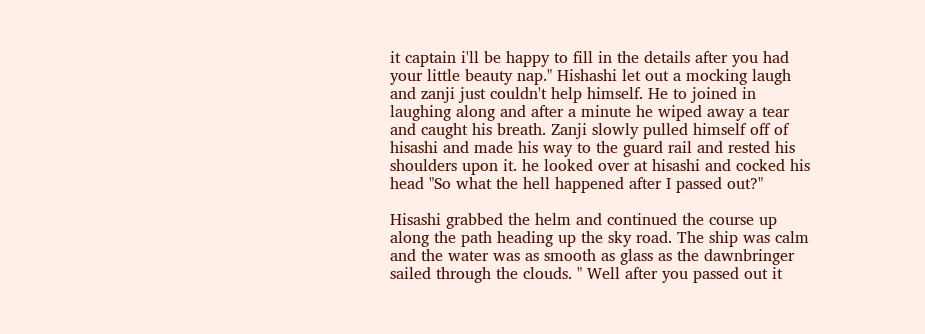it captain i'll be happy to fill in the details after you had your little beauty nap." Hishashi let out a mocking laugh and zanji just couldn't help himself. He to joined in laughing along and after a minute he wiped away a tear and caught his breath. Zanji slowly pulled himself off of hisashi and made his way to the guard rail and rested his shoulders upon it. he looked over at hisashi and cocked his head "So what the hell happened after I passed out?"

Hisashi grabbed the helm and continued the course up along the path heading up the sky road. The ship was calm and the water was as smooth as glass as the dawnbringer sailed through the clouds. " Well after you passed out it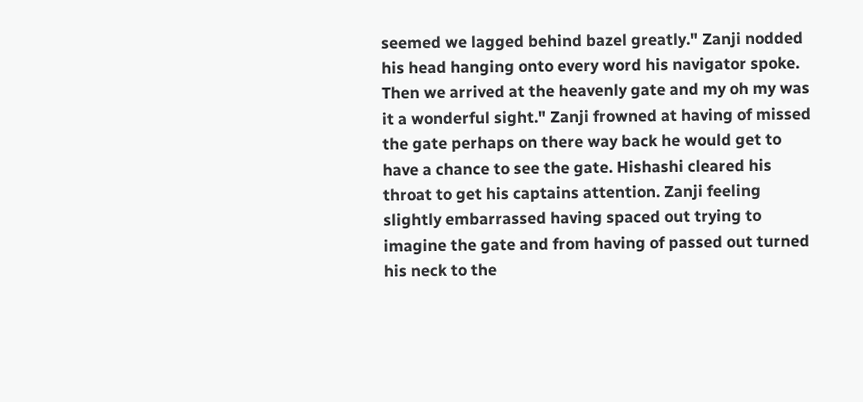seemed we lagged behind bazel greatly." Zanji nodded his head hanging onto every word his navigator spoke. Then we arrived at the heavenly gate and my oh my was it a wonderful sight." Zanji frowned at having of missed the gate perhaps on there way back he would get to have a chance to see the gate. Hishashi cleared his throat to get his captains attention. Zanji feeling slightly embarrassed having spaced out trying to imagine the gate and from having of passed out turned his neck to the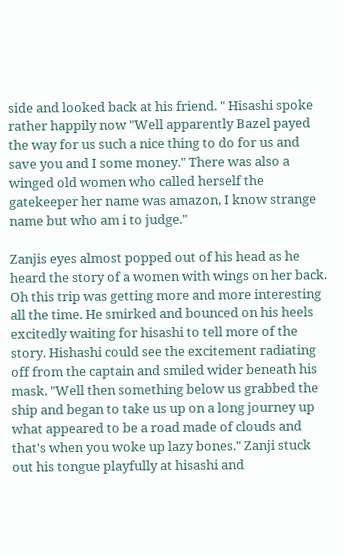side and looked back at his friend. " Hisashi spoke rather happily now "Well apparently Bazel payed the way for us such a nice thing to do for us and save you and I some money." There was also a winged old women who called herself the gatekeeper her name was amazon, I know strange name but who am i to judge."

Zanjis eyes almost popped out of his head as he heard the story of a women with wings on her back. Oh this trip was getting more and more interesting all the time. He smirked and bounced on his heels excitedly waiting for hisashi to tell more of the story. Hishashi could see the excitement radiating off from the captain and smiled wider beneath his mask. "Well then something below us grabbed the ship and began to take us up on a long journey up what appeared to be a road made of clouds and that's when you woke up lazy bones." Zanji stuck out his tongue playfully at hisashi and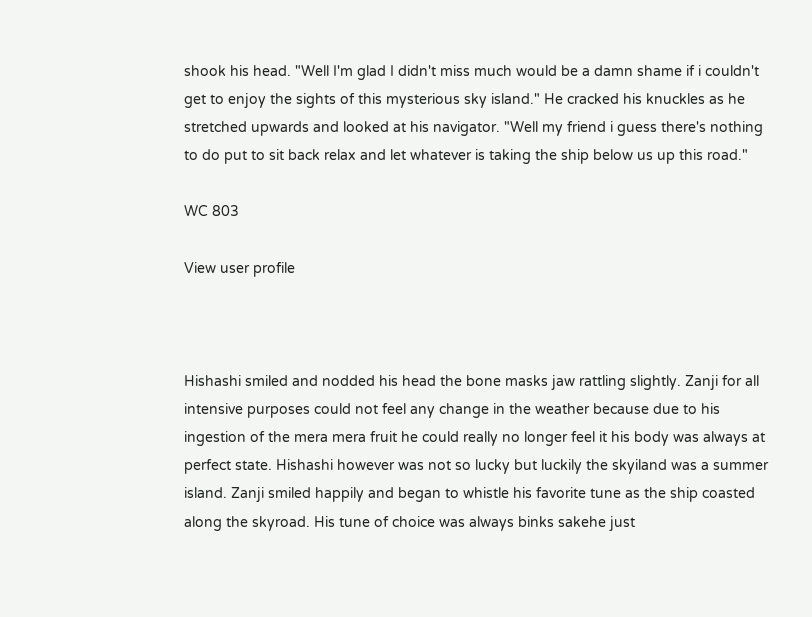shook his head. "Well I'm glad I didn't miss much would be a damn shame if i couldn't get to enjoy the sights of this mysterious sky island." He cracked his knuckles as he stretched upwards and looked at his navigator. "Well my friend i guess there's nothing to do put to sit back relax and let whatever is taking the ship below us up this road."

WC 803

View user profile



Hishashi smiled and nodded his head the bone masks jaw rattling slightly. Zanji for all intensive purposes could not feel any change in the weather because due to his ingestion of the mera mera fruit he could really no longer feel it his body was always at perfect state. Hishashi however was not so lucky but luckily the skyiland was a summer island. Zanji smiled happily and began to whistle his favorite tune as the ship coasted along the skyroad. His tune of choice was always binks sakehe just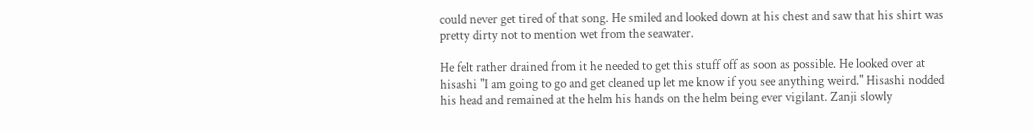could never get tired of that song. He smiled and looked down at his chest and saw that his shirt was pretty dirty not to mention wet from the seawater.

He felt rather drained from it he needed to get this stuff off as soon as possible. He looked over at hisashi "I am going to go and get cleaned up let me know if you see anything weird." Hisashi nodded his head and remained at the helm his hands on the helm being ever vigilant. Zanji slowly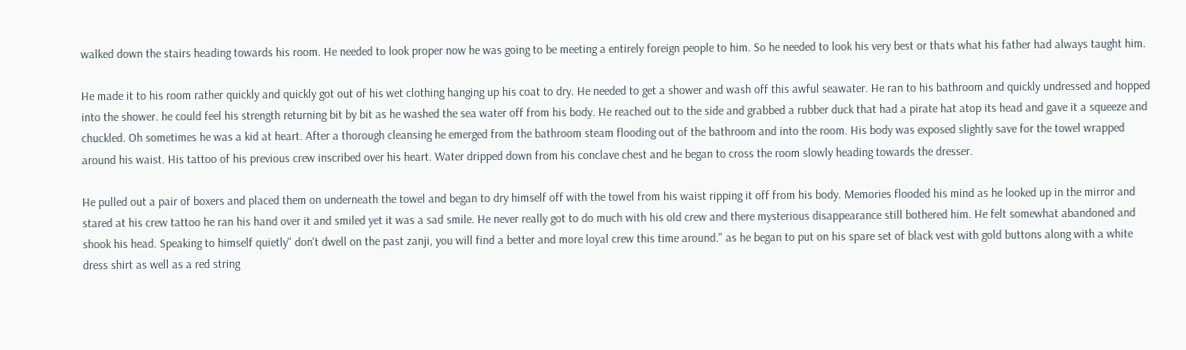walked down the stairs heading towards his room. He needed to look proper now he was going to be meeting a entirely foreign people to him. So he needed to look his very best or thats what his father had always taught him.

He made it to his room rather quickly and quickly got out of his wet clothing hanging up his coat to dry. He needed to get a shower and wash off this awful seawater. He ran to his bathroom and quickly undressed and hopped into the shower. he could feel his strength returning bit by bit as he washed the sea water off from his body. He reached out to the side and grabbed a rubber duck that had a pirate hat atop its head and gave it a squeeze and chuckled. Oh sometimes he was a kid at heart. After a thorough cleansing he emerged from the bathroom steam flooding out of the bathroom and into the room. His body was exposed slightly save for the towel wrapped around his waist. His tattoo of his previous crew inscribed over his heart. Water dripped down from his conclave chest and he began to cross the room slowly heading towards the dresser.

He pulled out a pair of boxers and placed them on underneath the towel and began to dry himself off with the towel from his waist ripping it off from his body. Memories flooded his mind as he looked up in the mirror and stared at his crew tattoo he ran his hand over it and smiled yet it was a sad smile. He never really got to do much with his old crew and there mysterious disappearance still bothered him. He felt somewhat abandoned and shook his head. Speaking to himself quietly" don't dwell on the past zanji, you will find a better and more loyal crew this time around." as he began to put on his spare set of black vest with gold buttons along with a white dress shirt as well as a red string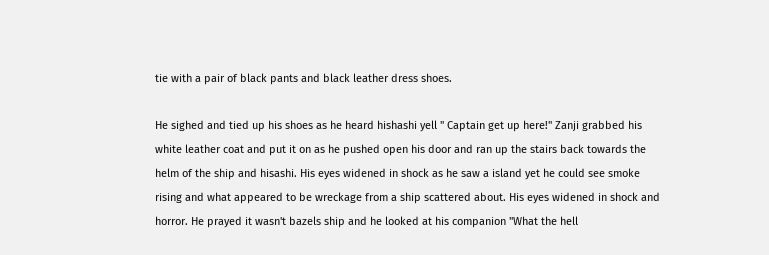tie with a pair of black pants and black leather dress shoes.

He sighed and tied up his shoes as he heard hishashi yell " Captain get up here!" Zanji grabbed his white leather coat and put it on as he pushed open his door and ran up the stairs back towards the helm of the ship and hisashi. His eyes widened in shock as he saw a island yet he could see smoke rising and what appeared to be wreckage from a ship scattered about. His eyes widened in shock and horror. He prayed it wasn't bazels ship and he looked at his companion "What the hell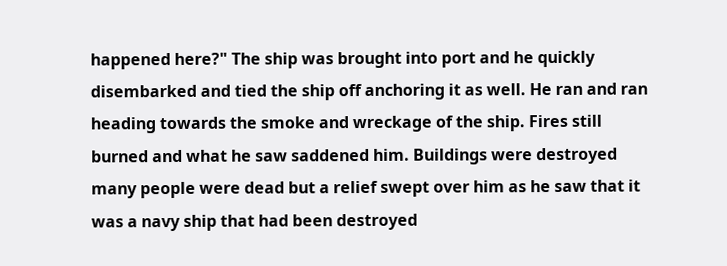happened here?" The ship was brought into port and he quickly disembarked and tied the ship off anchoring it as well. He ran and ran heading towards the smoke and wreckage of the ship. Fires still burned and what he saw saddened him. Buildings were destroyed many people were dead but a relief swept over him as he saw that it was a navy ship that had been destroyed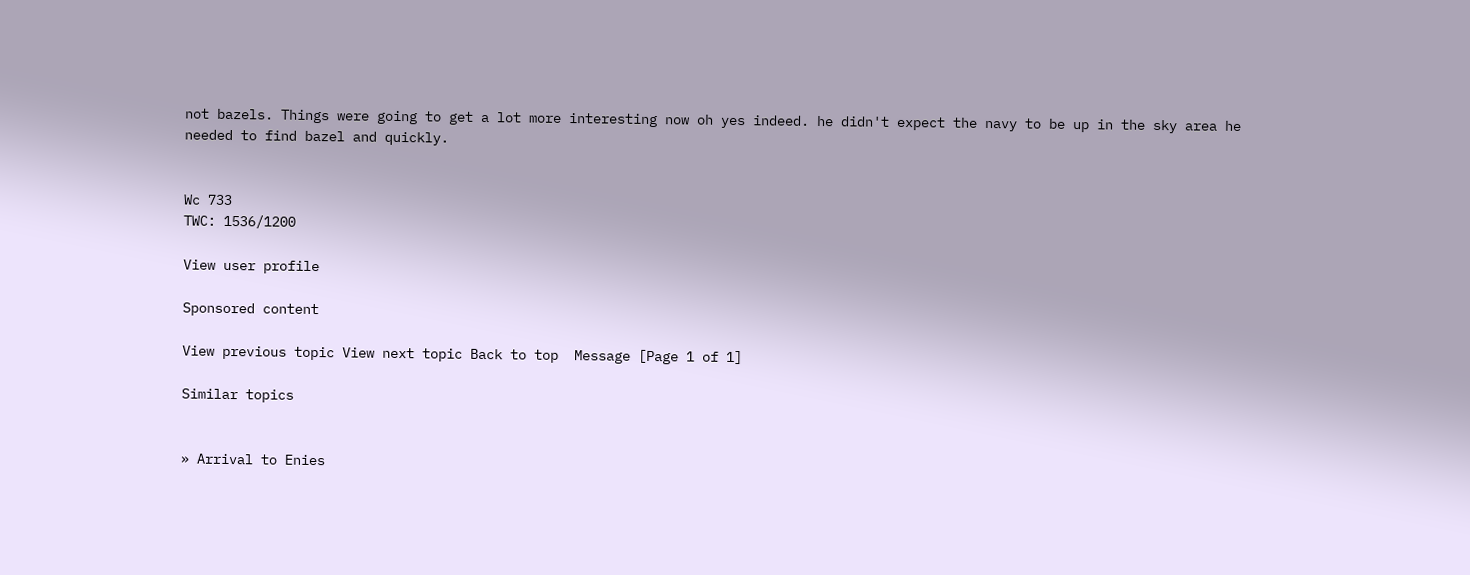not bazels. Things were going to get a lot more interesting now oh yes indeed. he didn't expect the navy to be up in the sky area he needed to find bazel and quickly.


Wc 733
TWC: 1536/1200

View user profile

Sponsored content

View previous topic View next topic Back to top  Message [Page 1 of 1]

Similar topics


» Arrival to Enies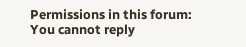Permissions in this forum:
You cannot reply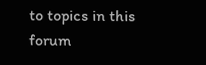to topics in this forum